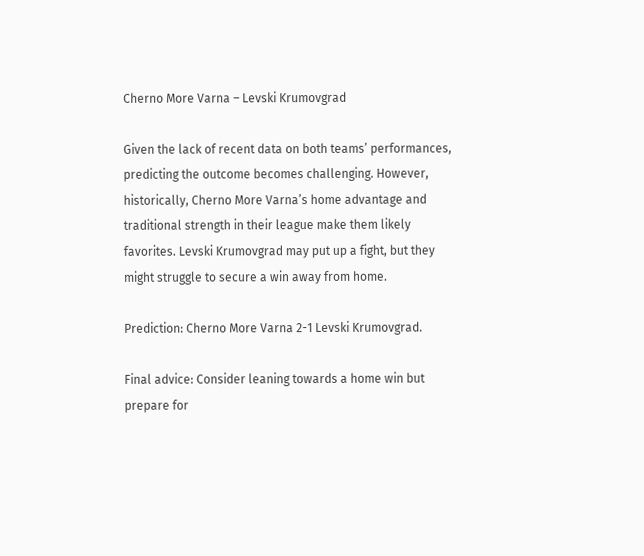Cherno More Varna – Levski Krumovgrad

Given the lack of recent data on both teams’ performances, predicting the outcome becomes challenging. However, historically, Cherno More Varna’s home advantage and traditional strength in their league make them likely favorites. Levski Krumovgrad may put up a fight, but they might struggle to secure a win away from home.

Prediction: Cherno More Varna 2-1 Levski Krumovgrad.

Final advice: Consider leaning towards a home win but prepare for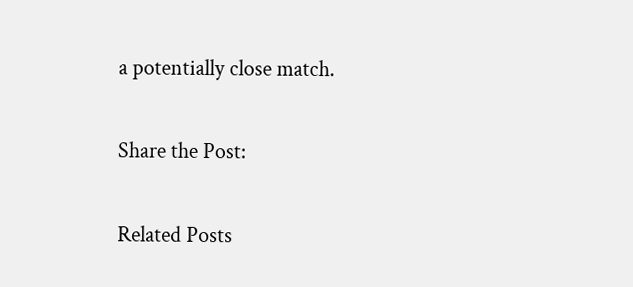a potentially close match.

Share the Post:

Related Posts